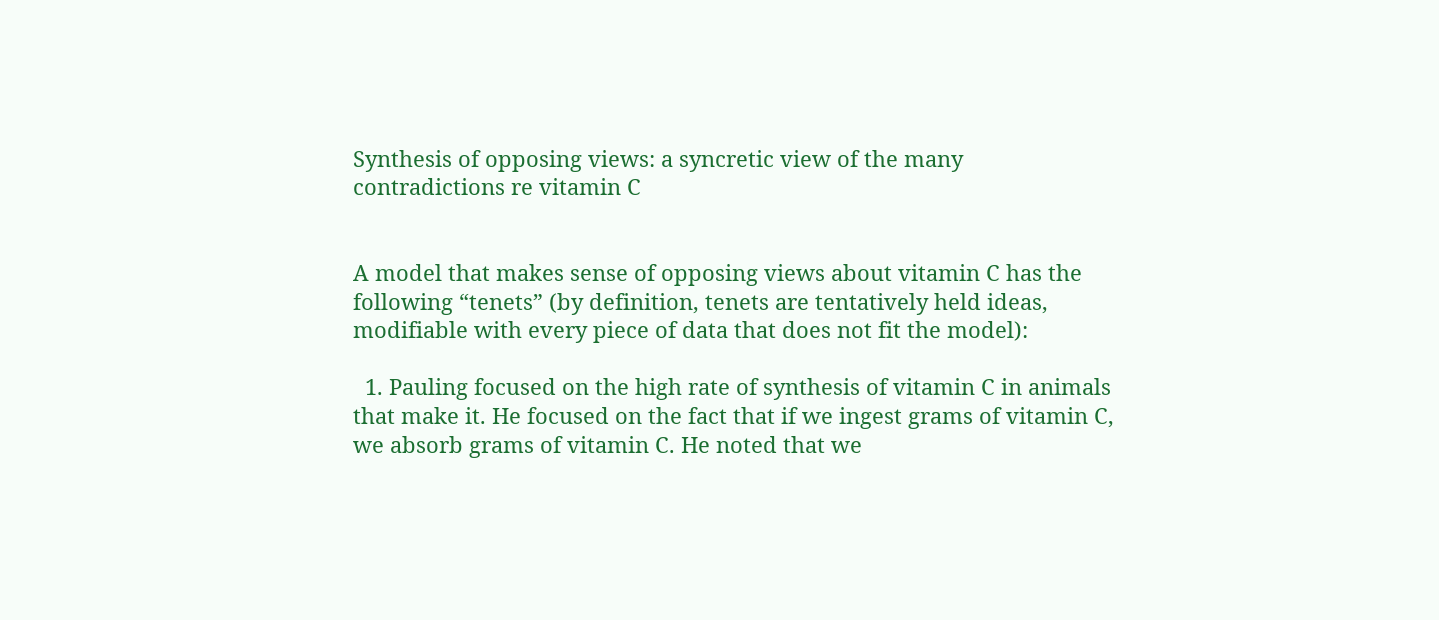Synthesis of opposing views: a syncretic view of the many contradictions re vitamin C


A model that makes sense of opposing views about vitamin C has the following “tenets” (by definition, tenets are tentatively held ideas, modifiable with every piece of data that does not fit the model):

  1. Pauling focused on the high rate of synthesis of vitamin C in animals that make it. He focused on the fact that if we ingest grams of vitamin C, we absorb grams of vitamin C. He noted that we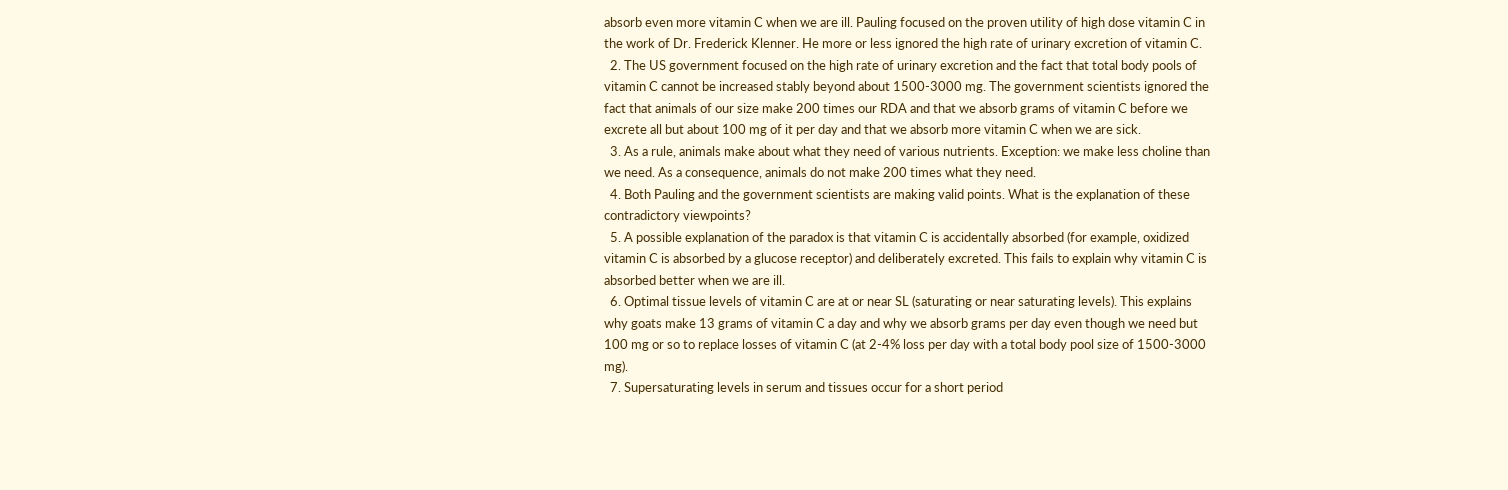absorb even more vitamin C when we are ill. Pauling focused on the proven utility of high dose vitamin C in the work of Dr. Frederick Klenner. He more or less ignored the high rate of urinary excretion of vitamin C.
  2. The US government focused on the high rate of urinary excretion and the fact that total body pools of vitamin C cannot be increased stably beyond about 1500-3000 mg. The government scientists ignored the fact that animals of our size make 200 times our RDA and that we absorb grams of vitamin C before we excrete all but about 100 mg of it per day and that we absorb more vitamin C when we are sick.
  3. As a rule, animals make about what they need of various nutrients. Exception: we make less choline than we need. As a consequence, animals do not make 200 times what they need.
  4. Both Pauling and the government scientists are making valid points. What is the explanation of these contradictory viewpoints?
  5. A possible explanation of the paradox is that vitamin C is accidentally absorbed (for example, oxidized vitamin C is absorbed by a glucose receptor) and deliberately excreted. This fails to explain why vitamin C is absorbed better when we are ill.
  6. Optimal tissue levels of vitamin C are at or near SL (saturating or near saturating levels). This explains why goats make 13 grams of vitamin C a day and why we absorb grams per day even though we need but 100 mg or so to replace losses of vitamin C (at 2-4% loss per day with a total body pool size of 1500-3000 mg).
  7. Supersaturating levels in serum and tissues occur for a short period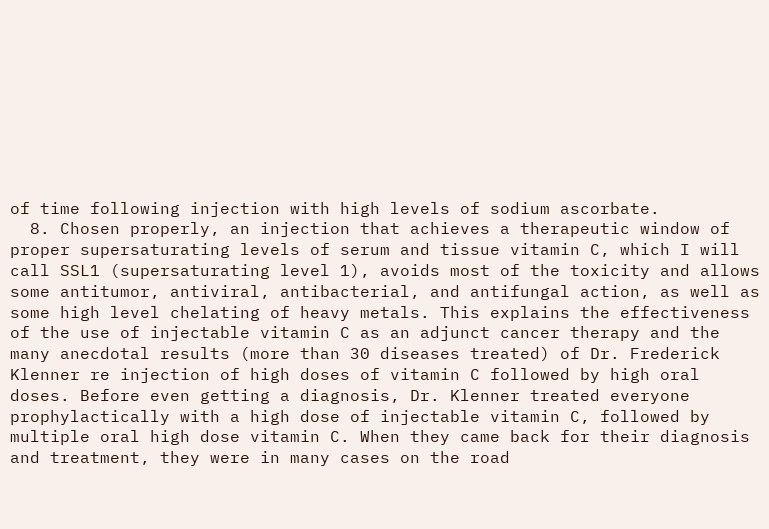of time following injection with high levels of sodium ascorbate.
  8. Chosen properly, an injection that achieves a therapeutic window of proper supersaturating levels of serum and tissue vitamin C, which I will call SSL1 (supersaturating level 1), avoids most of the toxicity and allows some antitumor, antiviral, antibacterial, and antifungal action, as well as some high level chelating of heavy metals. This explains the effectiveness of the use of injectable vitamin C as an adjunct cancer therapy and the many anecdotal results (more than 30 diseases treated) of Dr. Frederick Klenner re injection of high doses of vitamin C followed by high oral doses. Before even getting a diagnosis, Dr. Klenner treated everyone prophylactically with a high dose of injectable vitamin C, followed by multiple oral high dose vitamin C. When they came back for their diagnosis and treatment, they were in many cases on the road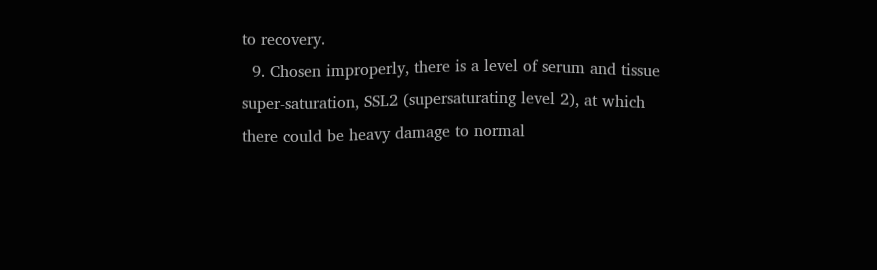to recovery.
  9. Chosen improperly, there is a level of serum and tissue super-saturation, SSL2 (supersaturating level 2), at which there could be heavy damage to normal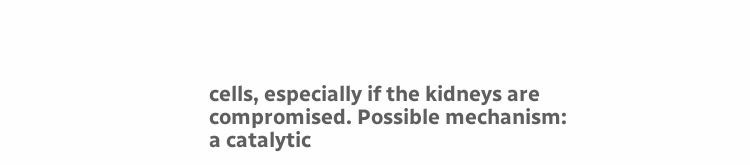cells, especially if the kidneys are compromised. Possible mechanism: a catalytic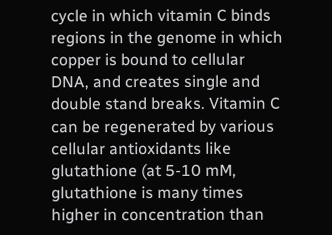cycle in which vitamin C binds regions in the genome in which copper is bound to cellular DNA, and creates single and double stand breaks. Vitamin C can be regenerated by various cellular antioxidants like glutathione (at 5-10 mM, glutathione is many times higher in concentration than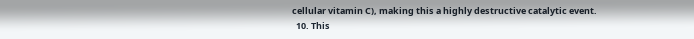cellular vitamin C), making this a highly destructive catalytic event.
  10. This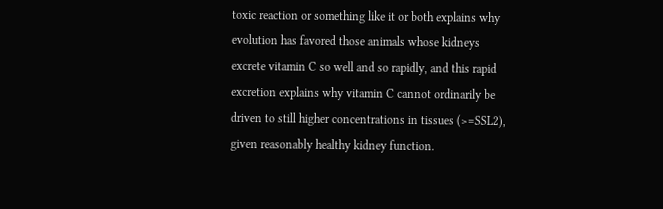toxic reaction or something like it or both explains why evolution has favored those animals whose kidneys excrete vitamin C so well and so rapidly, and this rapid excretion explains why vitamin C cannot ordinarily be driven to still higher concentrations in tissues (>=SSL2), given reasonably healthy kidney function.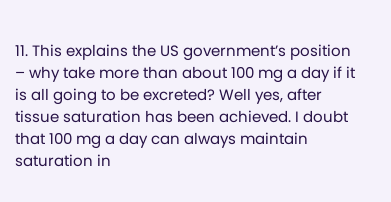11. This explains the US government’s position – why take more than about 100 mg a day if it is all going to be excreted? Well yes, after tissue saturation has been achieved. I doubt that 100 mg a day can always maintain saturation in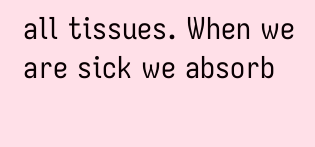all tissues. When we are sick we absorb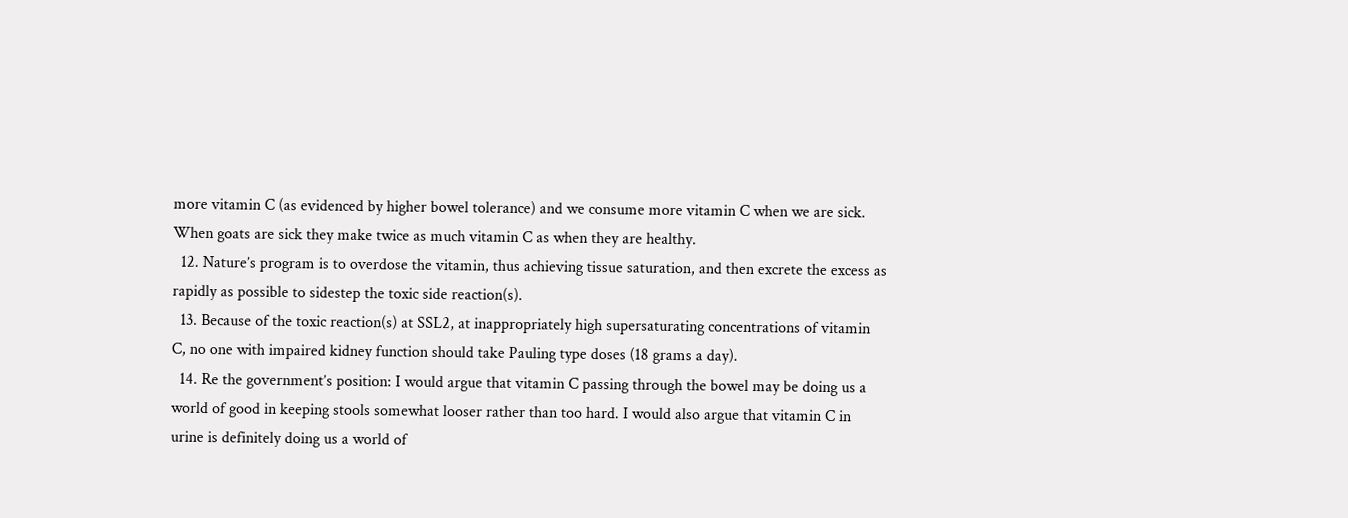more vitamin C (as evidenced by higher bowel tolerance) and we consume more vitamin C when we are sick. When goats are sick they make twice as much vitamin C as when they are healthy.
  12. Nature’s program is to overdose the vitamin, thus achieving tissue saturation, and then excrete the excess as rapidly as possible to sidestep the toxic side reaction(s).
  13. Because of the toxic reaction(s) at SSL2, at inappropriately high supersaturating concentrations of vitamin C, no one with impaired kidney function should take Pauling type doses (18 grams a day).
  14. Re the government’s position: I would argue that vitamin C passing through the bowel may be doing us a world of good in keeping stools somewhat looser rather than too hard. I would also argue that vitamin C in urine is definitely doing us a world of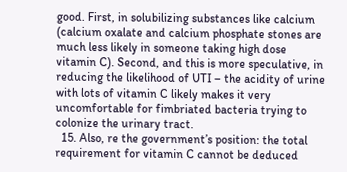good. First, in solubilizing substances like calcium (calcium oxalate and calcium phosphate stones are much less likely in someone taking high dose vitamin C). Second, and this is more speculative, in reducing the likelihood of UTI – the acidity of urine with lots of vitamin C likely makes it very uncomfortable for fimbriated bacteria trying to colonize the urinary tract.
  15. Also, re the government’s position: the total requirement for vitamin C cannot be deduced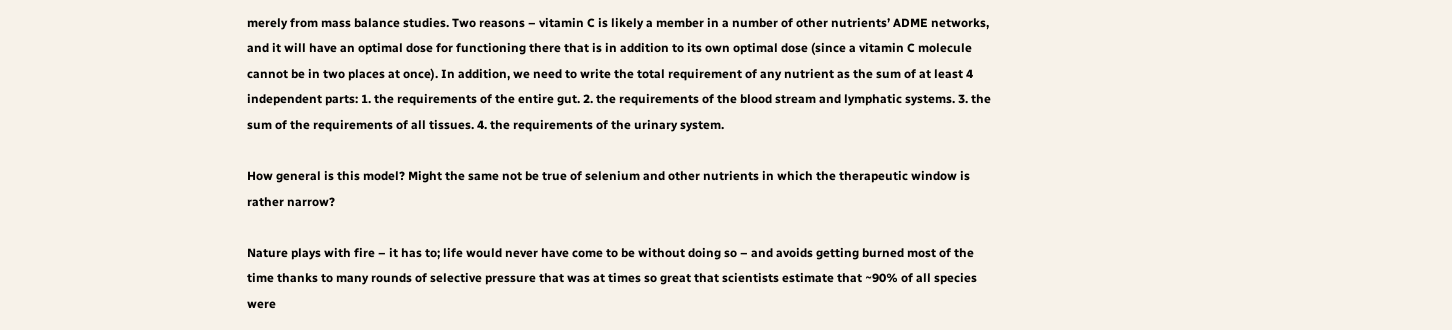merely from mass balance studies. Two reasons – vitamin C is likely a member in a number of other nutrients’ ADME networks, and it will have an optimal dose for functioning there that is in addition to its own optimal dose (since a vitamin C molecule cannot be in two places at once). In addition, we need to write the total requirement of any nutrient as the sum of at least 4 independent parts: 1. the requirements of the entire gut. 2. the requirements of the blood stream and lymphatic systems. 3. the sum of the requirements of all tissues. 4. the requirements of the urinary system.

How general is this model? Might the same not be true of selenium and other nutrients in which the therapeutic window is rather narrow?

Nature plays with fire – it has to; life would never have come to be without doing so – and avoids getting burned most of the time thanks to many rounds of selective pressure that was at times so great that scientists estimate that ~90% of all species were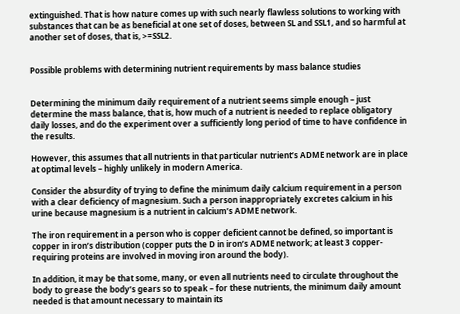extinguished. That is how nature comes up with such nearly flawless solutions to working with substances that can be as beneficial at one set of doses, between SL and SSL1, and so harmful at another set of doses, that is, >=SSL2.


Possible problems with determining nutrient requirements by mass balance studies


Determining the minimum daily requirement of a nutrient seems simple enough – just determine the mass balance, that is, how much of a nutrient is needed to replace obligatory daily losses, and do the experiment over a sufficiently long period of time to have confidence in the results.

However, this assumes that all nutrients in that particular nutrient’s ADME network are in place at optimal levels – highly unlikely in modern America.

Consider the absurdity of trying to define the minimum daily calcium requirement in a person with a clear deficiency of magnesium. Such a person inappropriately excretes calcium in his urine because magnesium is a nutrient in calcium’s ADME network.

The iron requirement in a person who is copper deficient cannot be defined, so important is copper in iron’s distribution (copper puts the D in iron’s ADME network; at least 3 copper-requiring proteins are involved in moving iron around the body).

In addition, it may be that some, many, or even all nutrients need to circulate throughout the body to grease the body’s gears so to speak – for these nutrients, the minimum daily amount needed is that amount necessary to maintain its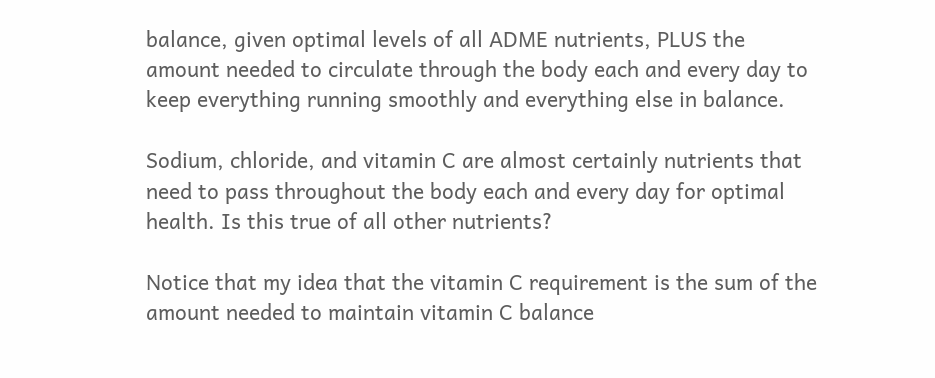balance, given optimal levels of all ADME nutrients, PLUS the amount needed to circulate through the body each and every day to keep everything running smoothly and everything else in balance.

Sodium, chloride, and vitamin C are almost certainly nutrients that need to pass throughout the body each and every day for optimal health. Is this true of all other nutrients?

Notice that my idea that the vitamin C requirement is the sum of the amount needed to maintain vitamin C balance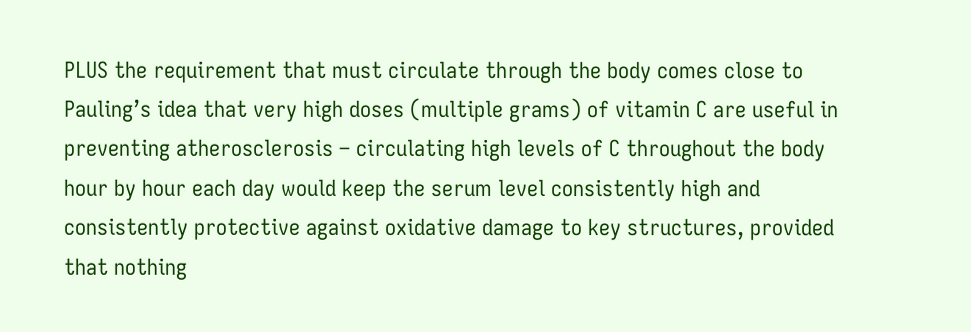PLUS the requirement that must circulate through the body comes close to Pauling’s idea that very high doses (multiple grams) of vitamin C are useful in preventing atherosclerosis – circulating high levels of C throughout the body hour by hour each day would keep the serum level consistently high and consistently protective against oxidative damage to key structures, provided that nothing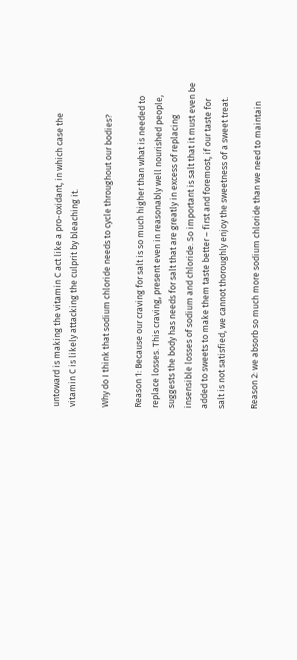untoward is making the vitamin C act like a pro-oxidant, in which case the vitamin C is likely attacking the culprit by bleaching it.

Why do I think that sodium chloride needs to cycle throughout our bodies?

Reason 1: Because our craving for salt is so much higher than what is needed to replace losses. This craving, present even in reasonably well nourished people, suggests the body has needs for salt that are greatly in excess of replacing insensible losses of sodium and chloride. So important is salt that it must even be added to sweets to make them taste better – first and foremost, if our taste for salt is not satisfied, we cannot thoroughly enjoy the sweetness of a sweet treat.

Reason 2: we absorb so much more sodium chloride than we need to maintain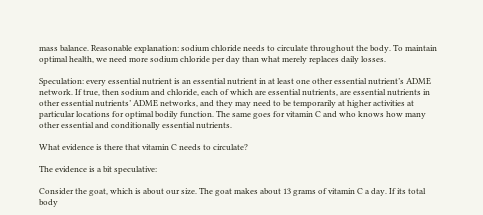mass balance. Reasonable explanation: sodium chloride needs to circulate throughout the body. To maintain optimal health, we need more sodium chloride per day than what merely replaces daily losses.

Speculation: every essential nutrient is an essential nutrient in at least one other essential nutrient’s ADME network. If true, then sodium and chloride, each of which are essential nutrients, are essential nutrients in other essential nutrients’ ADME networks, and they may need to be temporarily at higher activities at particular locations for optimal bodily function. The same goes for vitamin C and who knows how many other essential and conditionally essential nutrients.

What evidence is there that vitamin C needs to circulate?

The evidence is a bit speculative:

Consider the goat, which is about our size. The goat makes about 13 grams of vitamin C a day. If its total body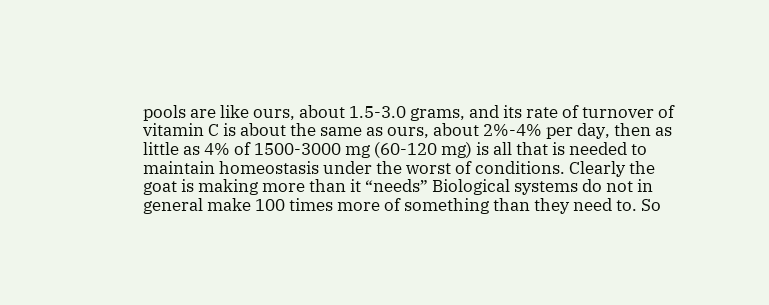pools are like ours, about 1.5-3.0 grams, and its rate of turnover of vitamin C is about the same as ours, about 2%-4% per day, then as little as 4% of 1500-3000 mg (60-120 mg) is all that is needed to maintain homeostasis under the worst of conditions. Clearly the goat is making more than it “needs” Biological systems do not in general make 100 times more of something than they need to. So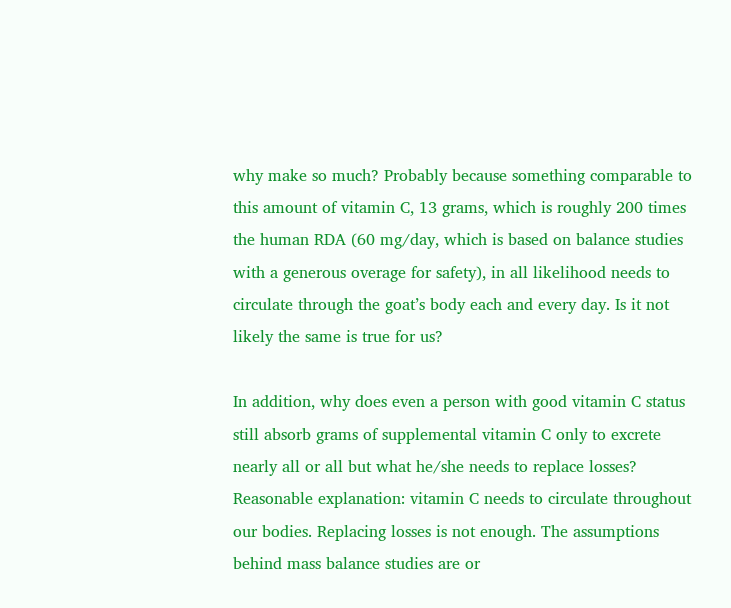why make so much? Probably because something comparable to this amount of vitamin C, 13 grams, which is roughly 200 times the human RDA (60 mg/day, which is based on balance studies with a generous overage for safety), in all likelihood needs to circulate through the goat’s body each and every day. Is it not likely the same is true for us?

In addition, why does even a person with good vitamin C status still absorb grams of supplemental vitamin C only to excrete nearly all or all but what he/she needs to replace losses? Reasonable explanation: vitamin C needs to circulate throughout our bodies. Replacing losses is not enough. The assumptions behind mass balance studies are or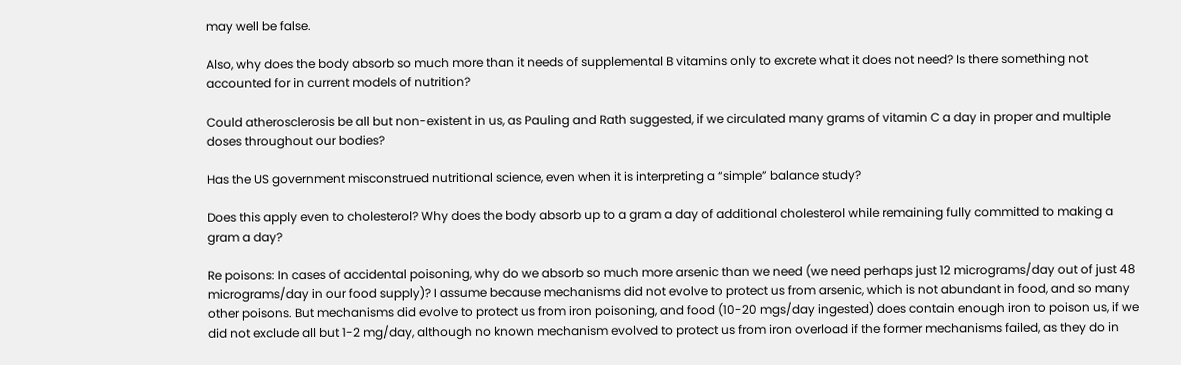may well be false.

Also, why does the body absorb so much more than it needs of supplemental B vitamins only to excrete what it does not need? Is there something not accounted for in current models of nutrition?

Could atherosclerosis be all but non-existent in us, as Pauling and Rath suggested, if we circulated many grams of vitamin C a day in proper and multiple doses throughout our bodies?

Has the US government misconstrued nutritional science, even when it is interpreting a “simple” balance study?

Does this apply even to cholesterol? Why does the body absorb up to a gram a day of additional cholesterol while remaining fully committed to making a gram a day?

Re poisons: In cases of accidental poisoning, why do we absorb so much more arsenic than we need (we need perhaps just 12 micrograms/day out of just 48 micrograms/day in our food supply)? I assume because mechanisms did not evolve to protect us from arsenic, which is not abundant in food, and so many other poisons. But mechanisms did evolve to protect us from iron poisoning, and food (10-20 mgs/day ingested) does contain enough iron to poison us, if we did not exclude all but 1-2 mg/day, although no known mechanism evolved to protect us from iron overload if the former mechanisms failed, as they do in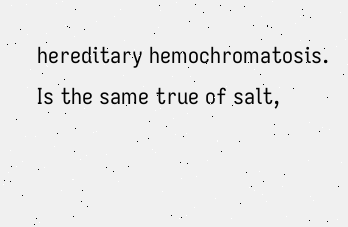hereditary hemochromatosis. Is the same true of salt,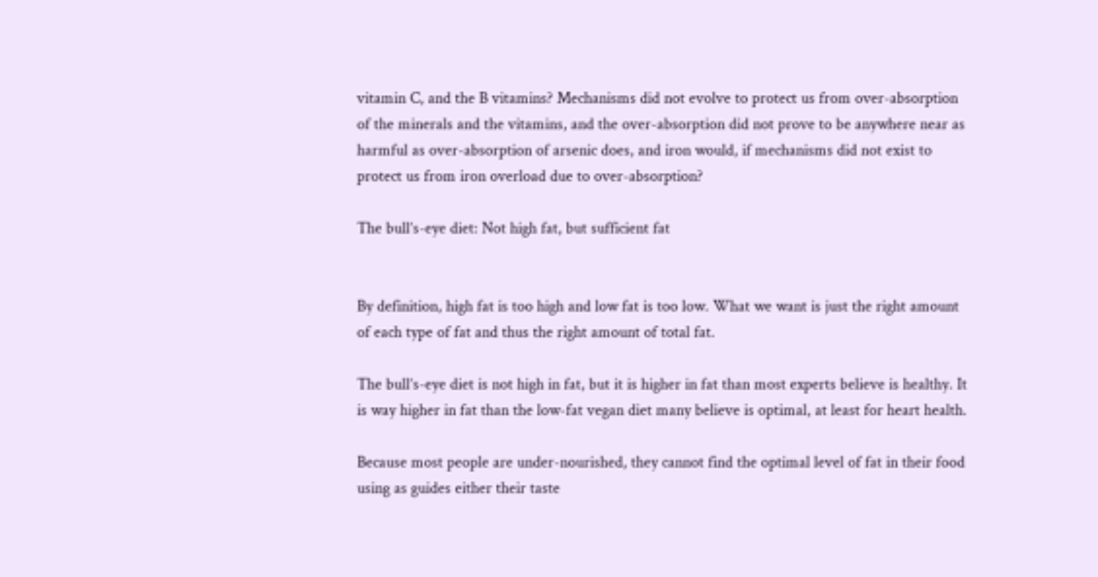vitamin C, and the B vitamins? Mechanisms did not evolve to protect us from over-absorption of the minerals and the vitamins, and the over-absorption did not prove to be anywhere near as harmful as over-absorption of arsenic does, and iron would, if mechanisms did not exist to protect us from iron overload due to over-absorption?

The bull’s-eye diet: Not high fat, but sufficient fat


By definition, high fat is too high and low fat is too low. What we want is just the right amount of each type of fat and thus the right amount of total fat.

The bull’s-eye diet is not high in fat, but it is higher in fat than most experts believe is healthy. It is way higher in fat than the low-fat vegan diet many believe is optimal, at least for heart health.

Because most people are under-nourished, they cannot find the optimal level of fat in their food using as guides either their taste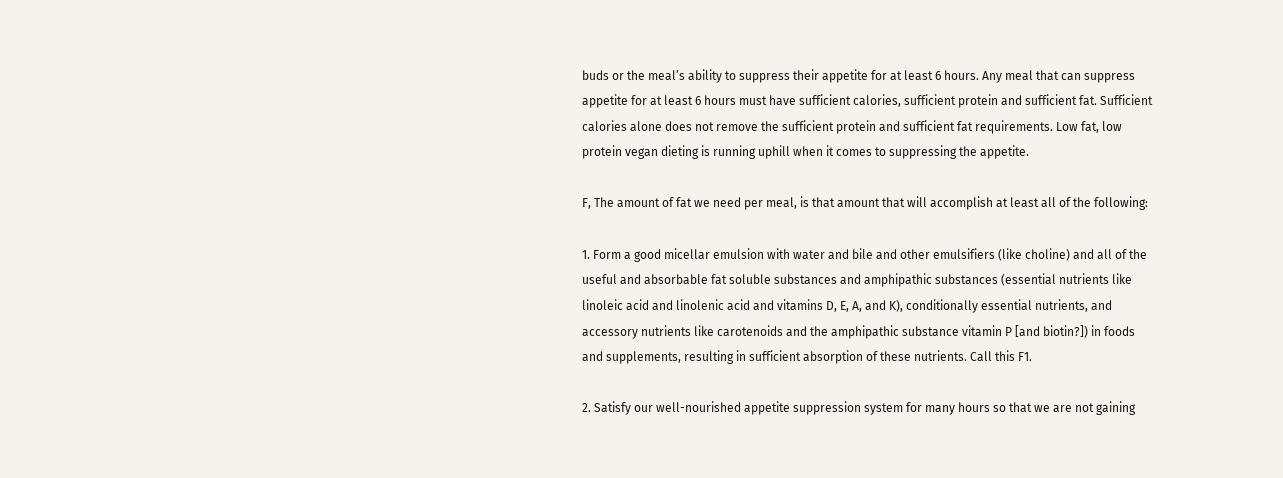buds or the meal’s ability to suppress their appetite for at least 6 hours. Any meal that can suppress appetite for at least 6 hours must have sufficient calories, sufficient protein and sufficient fat. Sufficient calories alone does not remove the sufficient protein and sufficient fat requirements. Low fat, low protein vegan dieting is running uphill when it comes to suppressing the appetite.

F, The amount of fat we need per meal, is that amount that will accomplish at least all of the following:

1. Form a good micellar emulsion with water and bile and other emulsifiers (like choline) and all of the useful and absorbable fat soluble substances and amphipathic substances (essential nutrients like linoleic acid and linolenic acid and vitamins D, E, A, and K), conditionally essential nutrients, and accessory nutrients like carotenoids and the amphipathic substance vitamin P [and biotin?]) in foods and supplements, resulting in sufficient absorption of these nutrients. Call this F1.

2. Satisfy our well-nourished appetite suppression system for many hours so that we are not gaining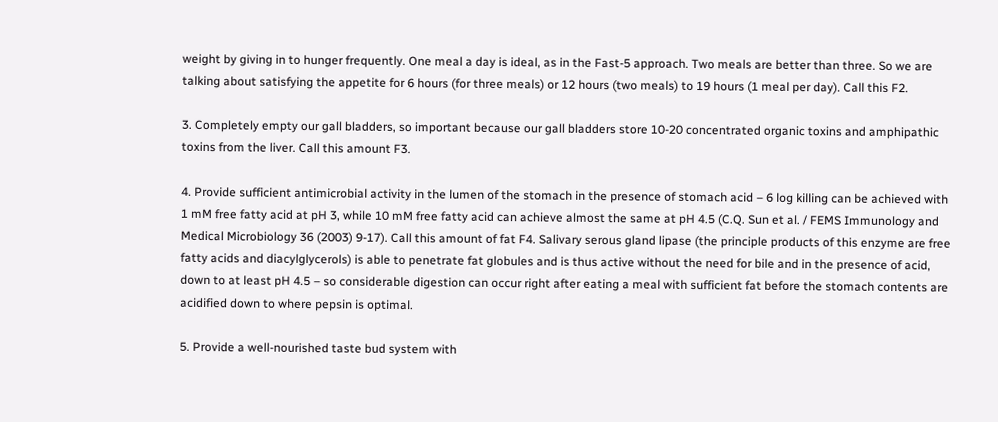weight by giving in to hunger frequently. One meal a day is ideal, as in the Fast-5 approach. Two meals are better than three. So we are talking about satisfying the appetite for 6 hours (for three meals) or 12 hours (two meals) to 19 hours (1 meal per day). Call this F2.

3. Completely empty our gall bladders, so important because our gall bladders store 10-20 concentrated organic toxins and amphipathic toxins from the liver. Call this amount F3.

4. Provide sufficient antimicrobial activity in the lumen of the stomach in the presence of stomach acid – 6 log killing can be achieved with 1 mM free fatty acid at pH 3, while 10 mM free fatty acid can achieve almost the same at pH 4.5 (C.Q. Sun et al. / FEMS Immunology and Medical Microbiology 36 (2003) 9-17). Call this amount of fat F4. Salivary serous gland lipase (the principle products of this enzyme are free fatty acids and diacylglycerols) is able to penetrate fat globules and is thus active without the need for bile and in the presence of acid, down to at least pH 4.5 – so considerable digestion can occur right after eating a meal with sufficient fat before the stomach contents are acidified down to where pepsin is optimal.

5. Provide a well-nourished taste bud system with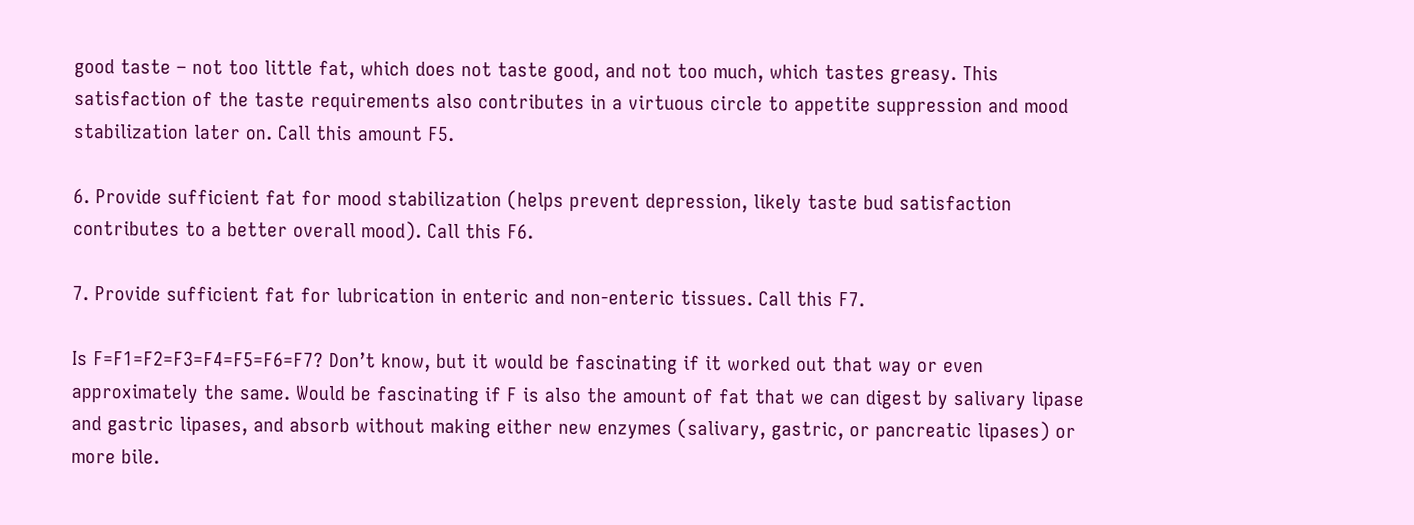good taste – not too little fat, which does not taste good, and not too much, which tastes greasy. This satisfaction of the taste requirements also contributes in a virtuous circle to appetite suppression and mood stabilization later on. Call this amount F5.

6. Provide sufficient fat for mood stabilization (helps prevent depression, likely taste bud satisfaction contributes to a better overall mood). Call this F6.

7. Provide sufficient fat for lubrication in enteric and non-enteric tissues. Call this F7.

Is F=F1=F2=F3=F4=F5=F6=F7? Don’t know, but it would be fascinating if it worked out that way or even approximately the same. Would be fascinating if F is also the amount of fat that we can digest by salivary lipase and gastric lipases, and absorb without making either new enzymes (salivary, gastric, or pancreatic lipases) or more bile.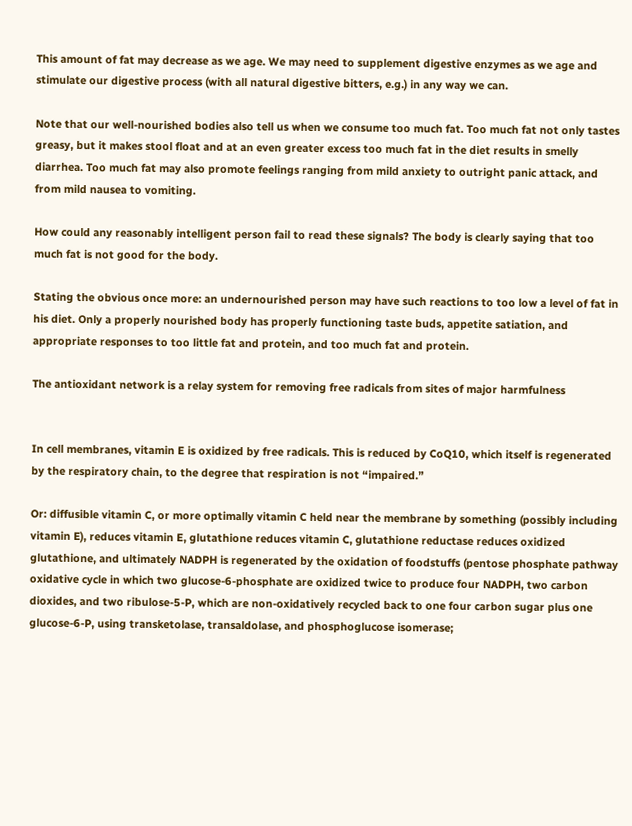This amount of fat may decrease as we age. We may need to supplement digestive enzymes as we age and stimulate our digestive process (with all natural digestive bitters, e.g.) in any way we can.

Note that our well-nourished bodies also tell us when we consume too much fat. Too much fat not only tastes greasy, but it makes stool float and at an even greater excess too much fat in the diet results in smelly diarrhea. Too much fat may also promote feelings ranging from mild anxiety to outright panic attack, and from mild nausea to vomiting.

How could any reasonably intelligent person fail to read these signals? The body is clearly saying that too much fat is not good for the body.

Stating the obvious once more: an undernourished person may have such reactions to too low a level of fat in his diet. Only a properly nourished body has properly functioning taste buds, appetite satiation, and appropriate responses to too little fat and protein, and too much fat and protein.

The antioxidant network is a relay system for removing free radicals from sites of major harmfulness


In cell membranes, vitamin E is oxidized by free radicals. This is reduced by CoQ10, which itself is regenerated by the respiratory chain, to the degree that respiration is not “impaired.”

Or: diffusible vitamin C, or more optimally vitamin C held near the membrane by something (possibly including vitamin E), reduces vitamin E, glutathione reduces vitamin C, glutathione reductase reduces oxidized glutathione, and ultimately NADPH is regenerated by the oxidation of foodstuffs (pentose phosphate pathway oxidative cycle in which two glucose-6-phosphate are oxidized twice to produce four NADPH, two carbon dioxides, and two ribulose-5-P, which are non-oxidatively recycled back to one four carbon sugar plus one glucose-6-P, using transketolase, transaldolase, and phosphoglucose isomerase;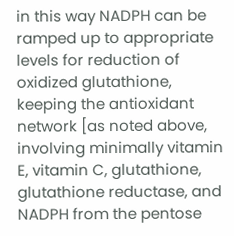in this way NADPH can be ramped up to appropriate levels for reduction of oxidized glutathione, keeping the antioxidant network [as noted above, involving minimally vitamin E, vitamin C, glutathione, glutathione reductase, and NADPH from the pentose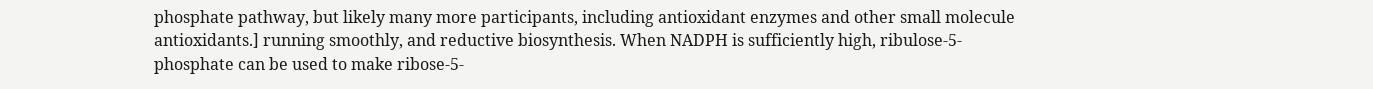phosphate pathway, but likely many more participants, including antioxidant enzymes and other small molecule antioxidants.] running smoothly, and reductive biosynthesis. When NADPH is sufficiently high, ribulose-5-phosphate can be used to make ribose-5-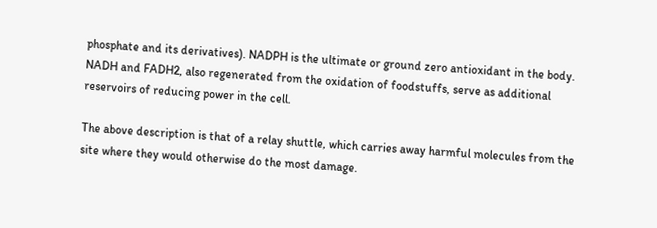phosphate and its derivatives). NADPH is the ultimate or ground zero antioxidant in the body. NADH and FADH2, also regenerated from the oxidation of foodstuffs, serve as additional reservoirs of reducing power in the cell.

The above description is that of a relay shuttle, which carries away harmful molecules from the site where they would otherwise do the most damage.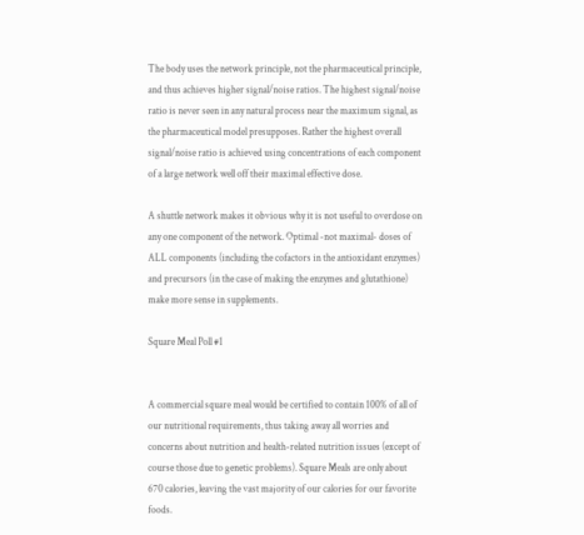The body uses the network principle, not the pharmaceutical principle, and thus achieves higher signal/noise ratios. The highest signal/noise ratio is never seen in any natural process near the maximum signal, as the pharmaceutical model presupposes. Rather the highest overall signal/noise ratio is achieved using concentrations of each component of a large network well off their maximal effective dose.

A shuttle network makes it obvious why it is not useful to overdose on any one component of the network. Optimal -not maximal- doses of ALL components (including the cofactors in the antioxidant enzymes) and precursors (in the case of making the enzymes and glutathione) make more sense in supplements.

Square Meal Poll #1


A commercial square meal would be certified to contain 100% of all of our nutritional requirements, thus taking away all worries and concerns about nutrition and health-related nutrition issues (except of course those due to genetic problems). Square Meals are only about 670 calories, leaving the vast majority of our calories for our favorite foods.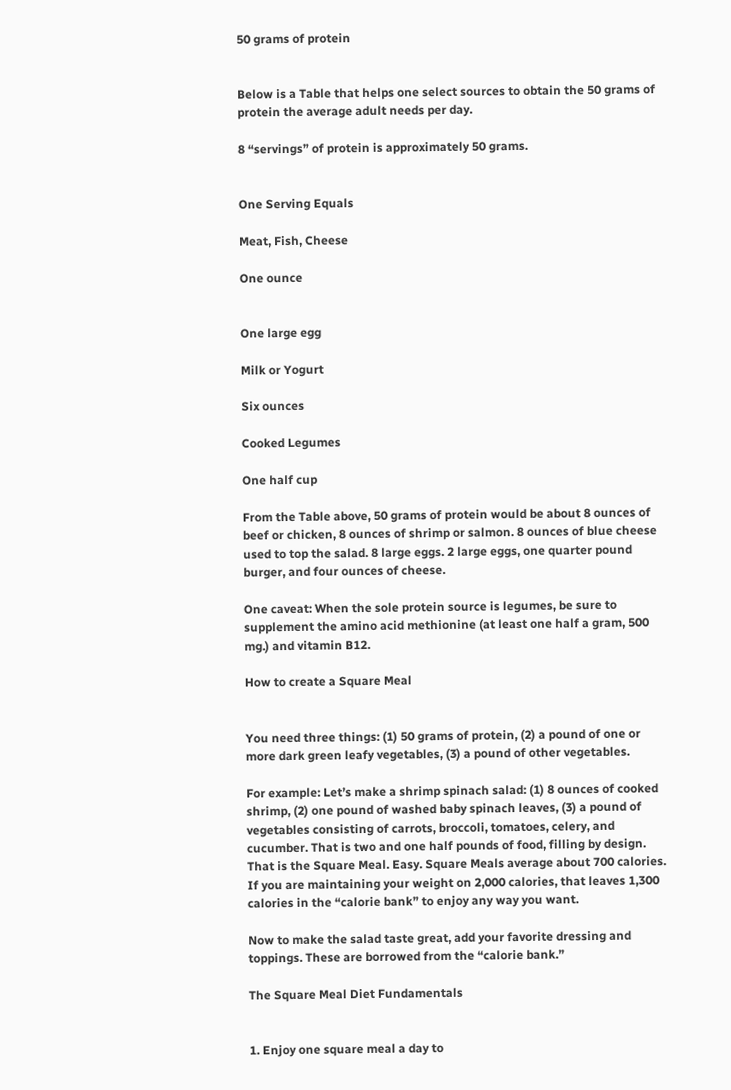50 grams of protein


Below is a Table that helps one select sources to obtain the 50 grams of protein the average adult needs per day.

8 “servings” of protein is approximately 50 grams.


One Serving Equals

Meat, Fish, Cheese

One ounce


One large egg

Milk or Yogurt

Six ounces

Cooked Legumes

One half cup

From the Table above, 50 grams of protein would be about 8 ounces of beef or chicken, 8 ounces of shrimp or salmon. 8 ounces of blue cheese used to top the salad. 8 large eggs. 2 large eggs, one quarter pound burger, and four ounces of cheese.

One caveat: When the sole protein source is legumes, be sure to supplement the amino acid methionine (at least one half a gram, 500 mg.) and vitamin B12.

How to create a Square Meal


You need three things: (1) 50 grams of protein, (2) a pound of one or more dark green leafy vegetables, (3) a pound of other vegetables.

For example: Let’s make a shrimp spinach salad: (1) 8 ounces of cooked shrimp, (2) one pound of washed baby spinach leaves, (3) a pound of vegetables consisting of carrots, broccoli, tomatoes, celery, and cucumber. That is two and one half pounds of food, filling by design. That is the Square Meal. Easy. Square Meals average about 700 calories. If you are maintaining your weight on 2,000 calories, that leaves 1,300 calories in the “calorie bank” to enjoy any way you want.

Now to make the salad taste great, add your favorite dressing and toppings. These are borrowed from the “calorie bank.”

The Square Meal Diet Fundamentals


1. Enjoy one square meal a day to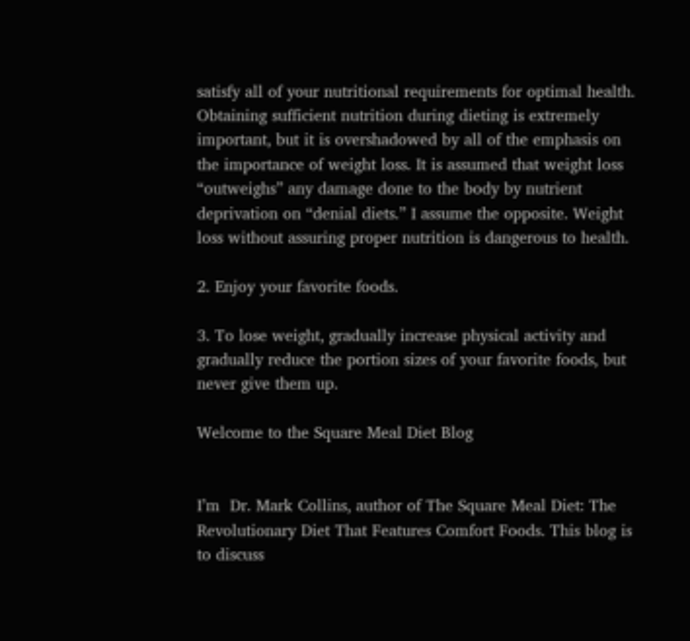satisfy all of your nutritional requirements for optimal health. Obtaining sufficient nutrition during dieting is extremely important, but it is overshadowed by all of the emphasis on the importance of weight loss. It is assumed that weight loss “outweighs” any damage done to the body by nutrient deprivation on “denial diets.” I assume the opposite. Weight loss without assuring proper nutrition is dangerous to health.

2. Enjoy your favorite foods.

3. To lose weight, gradually increase physical activity and gradually reduce the portion sizes of your favorite foods, but never give them up.

Welcome to the Square Meal Diet Blog


I’m  Dr. Mark Collins, author of The Square Meal Diet: The Revolutionary Diet That Features Comfort Foods. This blog is to discuss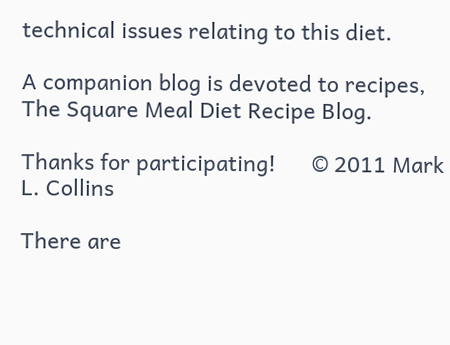technical issues relating to this diet.

A companion blog is devoted to recipes, The Square Meal Diet Recipe Blog.

Thanks for participating!      © 2011 Mark L. Collins

There are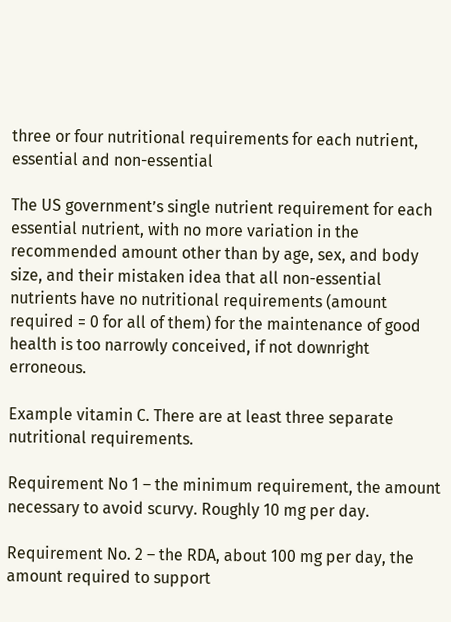three or four nutritional requirements for each nutrient, essential and non-essential

The US government’s single nutrient requirement for each essential nutrient, with no more variation in the recommended amount other than by age, sex, and body size, and their mistaken idea that all non-essential nutrients have no nutritional requirements (amount required = 0 for all of them) for the maintenance of good health is too narrowly conceived, if not downright erroneous.

Example vitamin C. There are at least three separate nutritional requirements.

Requirement No 1 – the minimum requirement, the amount necessary to avoid scurvy. Roughly 10 mg per day.

Requirement No. 2 – the RDA, about 100 mg per day, the amount required to support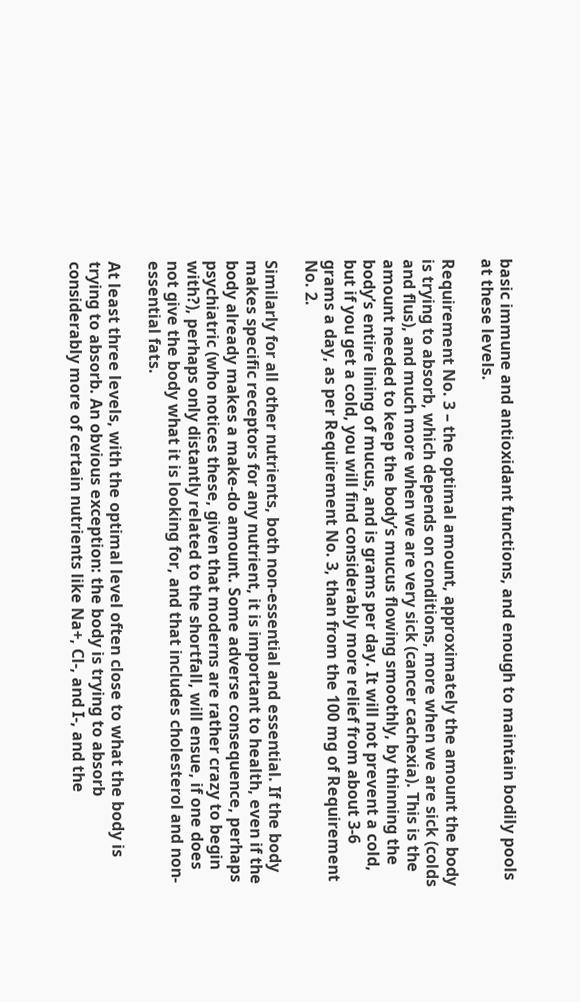basic immune and antioxidant functions, and enough to maintain bodily pools at these levels.

Requirement No. 3 – the optimal amount, approximately the amount the body is trying to absorb, which depends on conditions, more when we are sick (colds and flus), and much more when we are very sick (cancer cachexia). This is the amount needed to keep the body’s mucus flowing smoothly, by thinning the body’s entire lining of mucus, and is grams per day. It will not prevent a cold, but if you get a cold, you will find considerably more relief from about 3-6 grams a day, as per Requirement No. 3, than from the 100 mg of Requirement No. 2.

Similarly for all other nutrients, both non-essential and essential. If the body makes specific receptors for any nutrient, it is important to health, even if the body already makes a make-do amount. Some adverse consequence, perhaps psychiatric (who notices these, given that moderns are rather crazy to begin with?), perhaps only distantly related to the shortfall, will ensue, if one does not give the body what it is looking for, and that includes cholesterol and non-essential fats.

At least three levels, with the optimal level often close to what the body is trying to absorb. An obvious exception: the body is trying to absorb considerably more of certain nutrients like Na+, Cl-, and I-, and the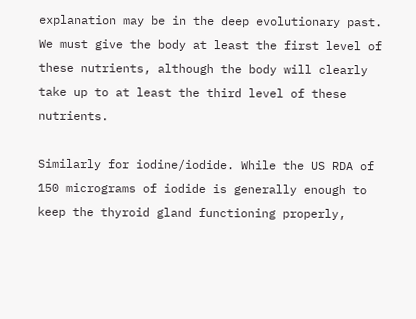explanation may be in the deep evolutionary past. We must give the body at least the first level of these nutrients, although the body will clearly take up to at least the third level of these nutrients.

Similarly for iodine/iodide. While the US RDA of 150 micrograms of iodide is generally enough to keep the thyroid gland functioning properly,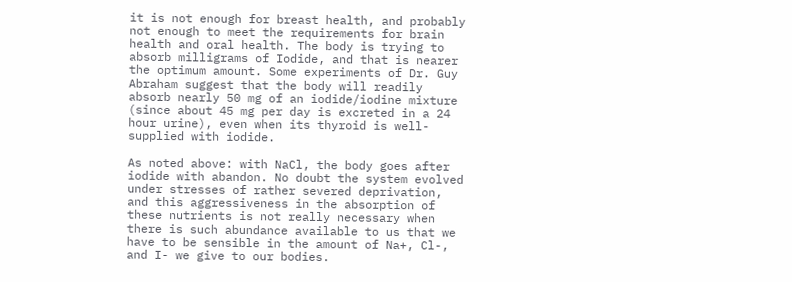it is not enough for breast health, and probably not enough to meet the requirements for brain health and oral health. The body is trying to absorb milligrams of Iodide, and that is nearer the optimum amount. Some experiments of Dr. Guy Abraham suggest that the body will readily absorb nearly 50 mg of an iodide/iodine mixture (since about 45 mg per day is excreted in a 24 hour urine), even when its thyroid is well-supplied with iodide.

As noted above: with NaCl, the body goes after iodide with abandon. No doubt the system evolved under stresses of rather severed deprivation, and this aggressiveness in the absorption of these nutrients is not really necessary when there is such abundance available to us that we have to be sensible in the amount of Na+, Cl-, and I- we give to our bodies.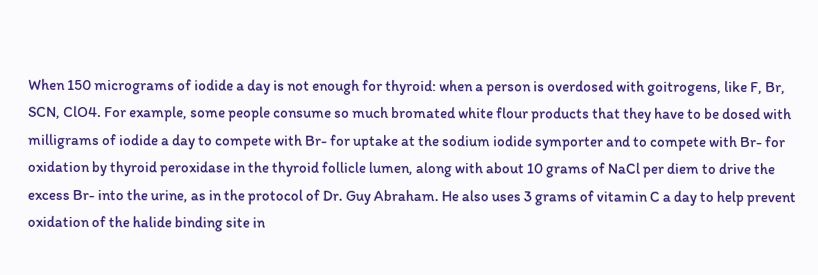When 150 micrograms of iodide a day is not enough for thyroid: when a person is overdosed with goitrogens, like F, Br, SCN, ClO4. For example, some people consume so much bromated white flour products that they have to be dosed with milligrams of iodide a day to compete with Br- for uptake at the sodium iodide symporter and to compete with Br- for oxidation by thyroid peroxidase in the thyroid follicle lumen, along with about 10 grams of NaCl per diem to drive the excess Br- into the urine, as in the protocol of Dr. Guy Abraham. He also uses 3 grams of vitamin C a day to help prevent oxidation of the halide binding site in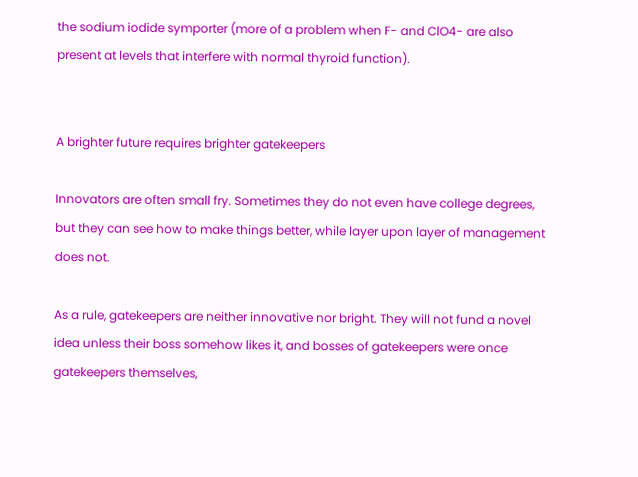the sodium iodide symporter (more of a problem when F- and ClO4- are also present at levels that interfere with normal thyroid function).


A brighter future requires brighter gatekeepers

Innovators are often small fry. Sometimes they do not even have college degrees, but they can see how to make things better, while layer upon layer of management does not.

As a rule, gatekeepers are neither innovative nor bright. They will not fund a novel idea unless their boss somehow likes it, and bosses of gatekeepers were once gatekeepers themselves,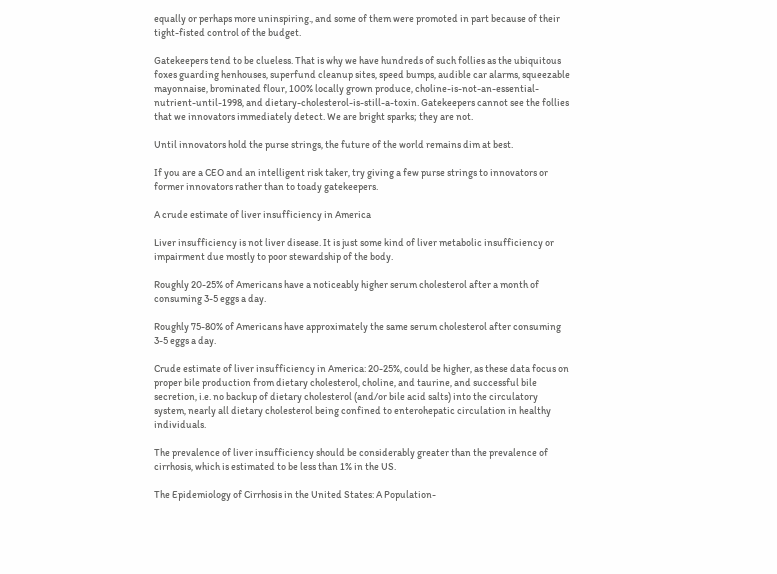equally or perhaps more uninspiring., and some of them were promoted in part because of their tight-fisted control of the budget.

Gatekeepers tend to be clueless. That is why we have hundreds of such follies as the ubiquitous foxes guarding henhouses, superfund cleanup sites, speed bumps, audible car alarms, squeezable mayonnaise, brominated flour, 100% locally grown produce, choline-is-not-an-essential-nutrient-until-1998, and dietary-cholesterol-is-still-a-toxin. Gatekeepers cannot see the follies that we innovators immediately detect. We are bright sparks; they are not.

Until innovators hold the purse strings, the future of the world remains dim at best.

If you are a CEO and an intelligent risk taker, try giving a few purse strings to innovators or former innovators rather than to toady gatekeepers.

A crude estimate of liver insufficiency in America

Liver insufficiency is not liver disease. It is just some kind of liver metabolic insufficiency or impairment due mostly to poor stewardship of the body.

Roughly 20-25% of Americans have a noticeably higher serum cholesterol after a month of consuming 3-5 eggs a day.

Roughly 75-80% of Americans have approximately the same serum cholesterol after consuming 3-5 eggs a day.

Crude estimate of liver insufficiency in America: 20-25%, could be higher, as these data focus on proper bile production from dietary cholesterol, choline, and taurine, and successful bile secretion, i.e. no backup of dietary cholesterol (and/or bile acid salts) into the circulatory system, nearly all dietary cholesterol being confined to enterohepatic circulation in healthy individuals.

The prevalence of liver insufficiency should be considerably greater than the prevalence of cirrhosis, which is estimated to be less than 1% in the US.

The Epidemiology of Cirrhosis in the United States: A Population-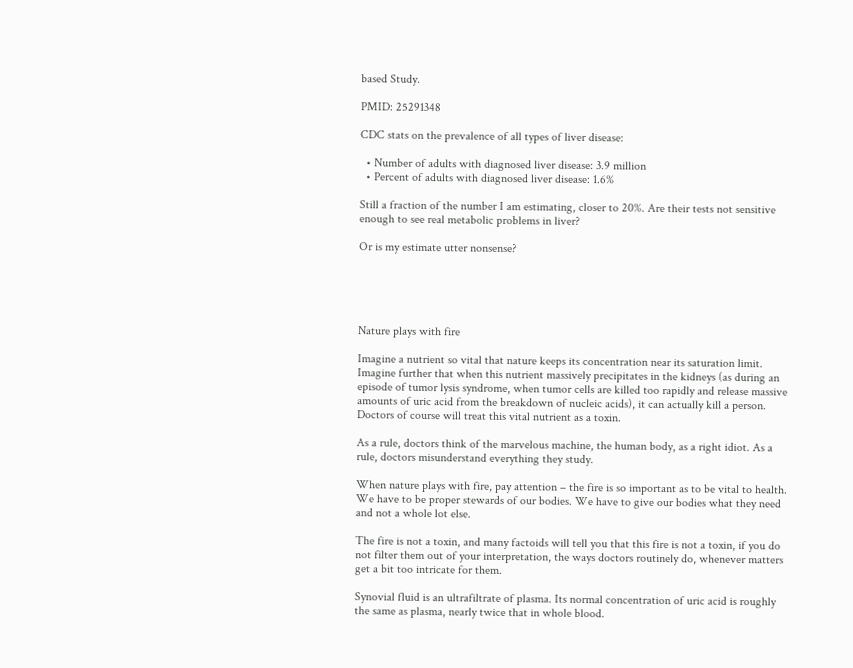based Study.

PMID: 25291348

CDC stats on the prevalence of all types of liver disease:

  • Number of adults with diagnosed liver disease: 3.9 million
  • Percent of adults with diagnosed liver disease: 1.6%

Still a fraction of the number I am estimating, closer to 20%. Are their tests not sensitive enough to see real metabolic problems in liver?

Or is my estimate utter nonsense?





Nature plays with fire

Imagine a nutrient so vital that nature keeps its concentration near its saturation limit. Imagine further that when this nutrient massively precipitates in the kidneys (as during an episode of tumor lysis syndrome, when tumor cells are killed too rapidly and release massive amounts of uric acid from the breakdown of nucleic acids), it can actually kill a person. Doctors of course will treat this vital nutrient as a toxin.

As a rule, doctors think of the marvelous machine, the human body, as a right idiot. As a rule, doctors misunderstand everything they study.

When nature plays with fire, pay attention – the fire is so important as to be vital to health. We have to be proper stewards of our bodies. We have to give our bodies what they need and not a whole lot else.

The fire is not a toxin, and many factoids will tell you that this fire is not a toxin, if you do not filter them out of your interpretation, the ways doctors routinely do, whenever matters get a bit too intricate for them.

Synovial fluid is an ultrafiltrate of plasma. Its normal concentration of uric acid is roughly the same as plasma, nearly twice that in whole blood.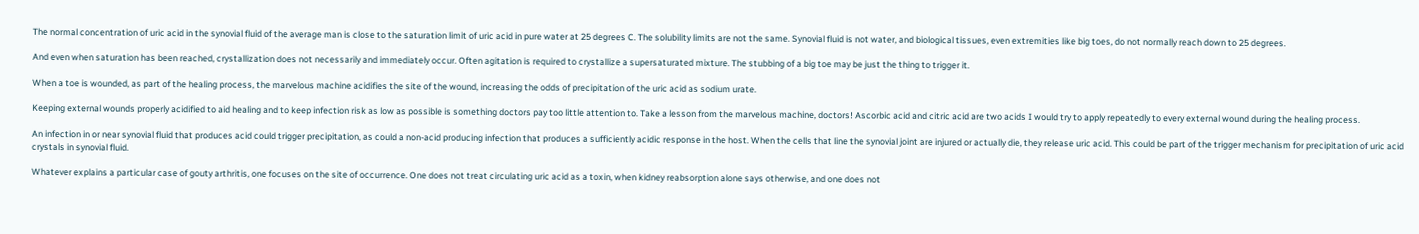The normal concentration of uric acid in the synovial fluid of the average man is close to the saturation limit of uric acid in pure water at 25 degrees C. The solubility limits are not the same. Synovial fluid is not water, and biological tissues, even extremities like big toes, do not normally reach down to 25 degrees.

And even when saturation has been reached, crystallization does not necessarily and immediately occur. Often agitation is required to crystallize a supersaturated mixture. The stubbing of a big toe may be just the thing to trigger it.

When a toe is wounded, as part of the healing process, the marvelous machine acidifies the site of the wound, increasing the odds of precipitation of the uric acid as sodium urate.

Keeping external wounds properly acidified to aid healing and to keep infection risk as low as possible is something doctors pay too little attention to. Take a lesson from the marvelous machine, doctors! Ascorbic acid and citric acid are two acids I would try to apply repeatedly to every external wound during the healing process.

An infection in or near synovial fluid that produces acid could trigger precipitation, as could a non-acid producing infection that produces a sufficiently acidic response in the host. When the cells that line the synovial joint are injured or actually die, they release uric acid. This could be part of the trigger mechanism for precipitation of uric acid crystals in synovial fluid.

Whatever explains a particular case of gouty arthritis, one focuses on the site of occurrence. One does not treat circulating uric acid as a toxin, when kidney reabsorption alone says otherwise, and one does not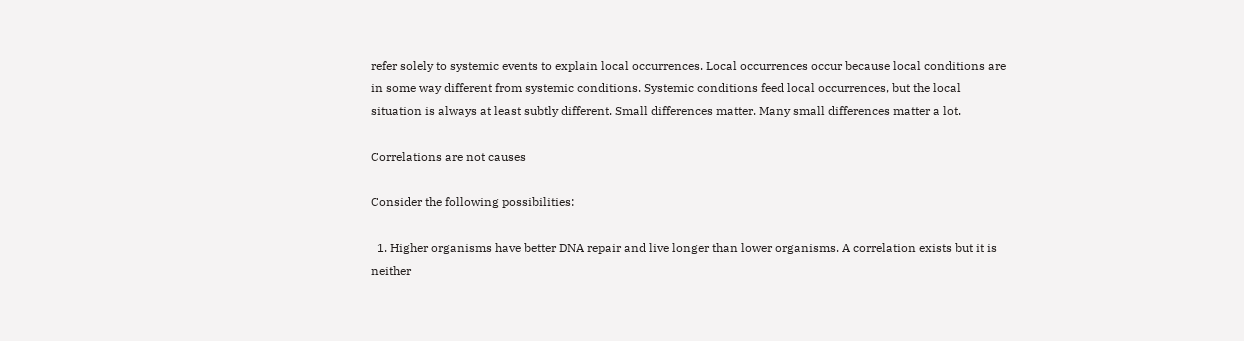refer solely to systemic events to explain local occurrences. Local occurrences occur because local conditions are in some way different from systemic conditions. Systemic conditions feed local occurrences, but the local situation is always at least subtly different. Small differences matter. Many small differences matter a lot.

Correlations are not causes

Consider the following possibilities:

  1. Higher organisms have better DNA repair and live longer than lower organisms. A correlation exists but it is neither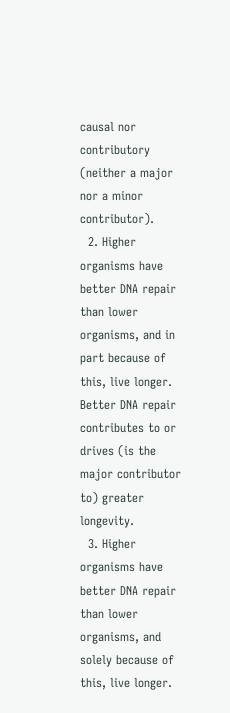causal nor contributory (neither a major nor a minor contributor).
  2. Higher organisms have better DNA repair than lower organisms, and in part because of this, live longer. Better DNA repair contributes to or drives (is the major contributor to) greater longevity.
  3. Higher organisms have better DNA repair than lower organisms, and solely because of this, live longer.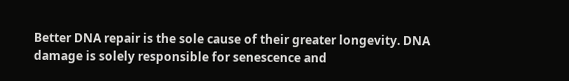Better DNA repair is the sole cause of their greater longevity. DNA damage is solely responsible for senescence and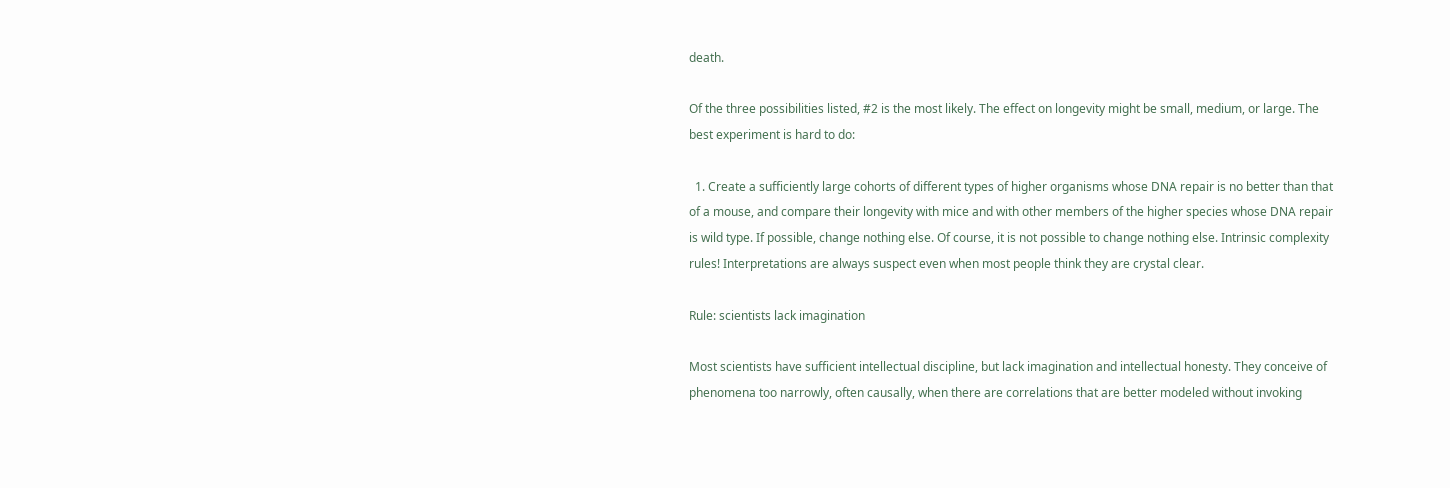death.

Of the three possibilities listed, #2 is the most likely. The effect on longevity might be small, medium, or large. The best experiment is hard to do:

  1. Create a sufficiently large cohorts of different types of higher organisms whose DNA repair is no better than that of a mouse, and compare their longevity with mice and with other members of the higher species whose DNA repair is wild type. If possible, change nothing else. Of course, it is not possible to change nothing else. Intrinsic complexity rules! Interpretations are always suspect even when most people think they are crystal clear.

Rule: scientists lack imagination

Most scientists have sufficient intellectual discipline, but lack imagination and intellectual honesty. They conceive of phenomena too narrowly, often causally, when there are correlations that are better modeled without invoking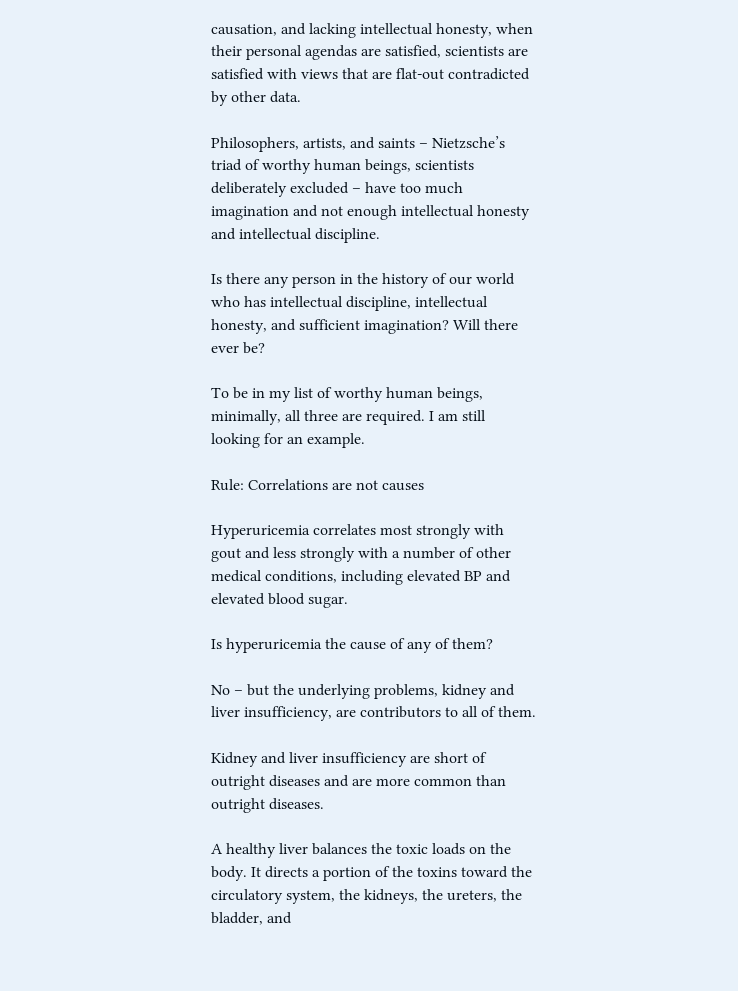causation, and lacking intellectual honesty, when their personal agendas are satisfied, scientists are satisfied with views that are flat-out contradicted by other data.

Philosophers, artists, and saints – Nietzsche’s triad of worthy human beings, scientists deliberately excluded – have too much imagination and not enough intellectual honesty and intellectual discipline.

Is there any person in the history of our world who has intellectual discipline, intellectual honesty, and sufficient imagination? Will there ever be?

To be in my list of worthy human beings, minimally, all three are required. I am still looking for an example.

Rule: Correlations are not causes

Hyperuricemia correlates most strongly with gout and less strongly with a number of other medical conditions, including elevated BP and elevated blood sugar.

Is hyperuricemia the cause of any of them?

No – but the underlying problems, kidney and liver insufficiency, are contributors to all of them.

Kidney and liver insufficiency are short of outright diseases and are more common than outright diseases.

A healthy liver balances the toxic loads on the body. It directs a portion of the toxins toward the circulatory system, the kidneys, the ureters, the bladder, and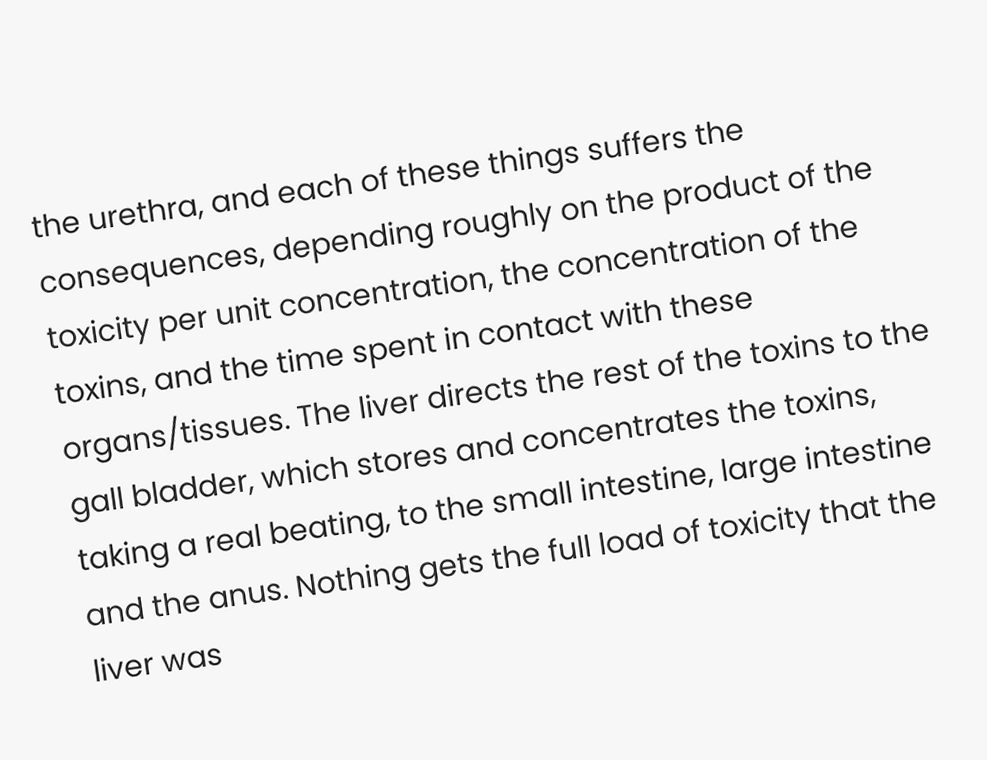the urethra, and each of these things suffers the consequences, depending roughly on the product of the toxicity per unit concentration, the concentration of the toxins, and the time spent in contact with these organs/tissues. The liver directs the rest of the toxins to the gall bladder, which stores and concentrates the toxins, taking a real beating, to the small intestine, large intestine and the anus. Nothing gets the full load of toxicity that the liver was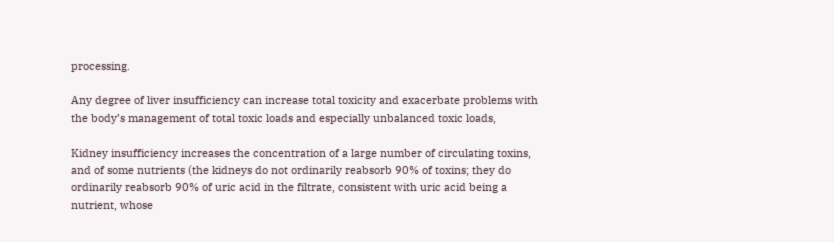processing.

Any degree of liver insufficiency can increase total toxicity and exacerbate problems with the body’s management of total toxic loads and especially unbalanced toxic loads,

Kidney insufficiency increases the concentration of a large number of circulating toxins, and of some nutrients (the kidneys do not ordinarily reabsorb 90% of toxins; they do ordinarily reabsorb 90% of uric acid in the filtrate, consistent with uric acid being a nutrient, whose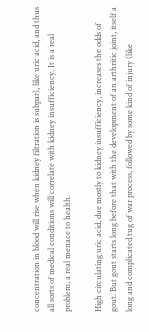concentration in blood will rise when kidney filtration is subpar), like uric acid, and thus all sorts of medical conditions will correlate with kidney insufficiency. It is a real problem, a real menace to health.

High circulating uric acid, due mostly to kidney insufficiency, increases the odds of gout. But gout starts long before that with the development of an arthritic joint, itself a long and complicated tug of war process, followed by some kind of injury (like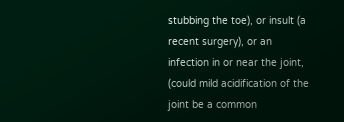stubbing the toe), or insult (a recent surgery), or an infection in or near the joint, (could mild acidification of the joint be a common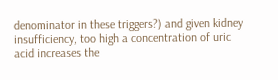denominator in these triggers?) and given kidney insufficiency, too high a concentration of uric acid increases the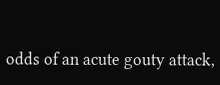odds of an acute gouty attack,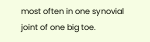most often in one synovial joint of one big toe.